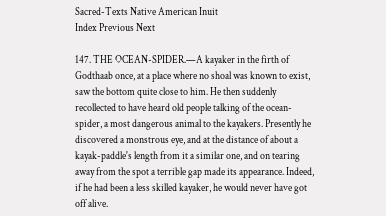Sacred-Texts Native American Inuit
Index Previous Next

147. THE OCEAN-SPIDER.—A kayaker in the firth of Godthaab once, at a place where no shoal was known to exist, saw the bottom quite close to him. He then suddenly recollected to have heard old people talking of the ocean-spider, a most dangerous animal to the kayakers. Presently he discovered a monstrous eye, and at the distance of about a kayak-paddle's length from it a similar one, and on tearing away from the spot a terrible gap made its appearance. Indeed, if he had been a less skilled kayaker, he would never have got off alive.